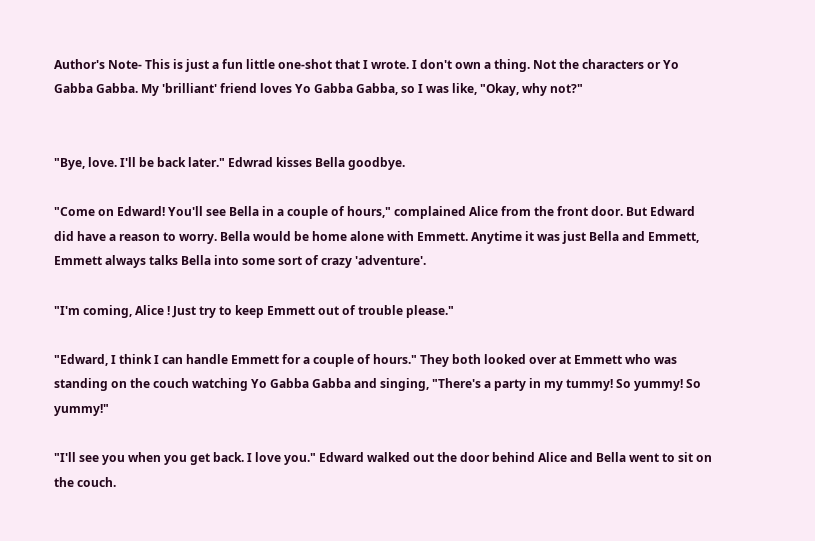Author's Note- This is just a fun little one-shot that I wrote. I don't own a thing. Not the characters or Yo Gabba Gabba. My 'brilliant' friend loves Yo Gabba Gabba, so I was like, "Okay, why not?"


"Bye, love. I'll be back later." Edwrad kisses Bella goodbye.

"Come on Edward! You'll see Bella in a couple of hours," complained Alice from the front door. But Edward did have a reason to worry. Bella would be home alone with Emmett. Anytime it was just Bella and Emmett, Emmett always talks Bella into some sort of crazy 'adventure'.

"I'm coming, Alice ! Just try to keep Emmett out of trouble please."

"Edward, I think I can handle Emmett for a couple of hours." They both looked over at Emmett who was standing on the couch watching Yo Gabba Gabba and singing, "There's a party in my tummy! So yummy! So yummy!"

"I'll see you when you get back. I love you." Edward walked out the door behind Alice and Bella went to sit on the couch.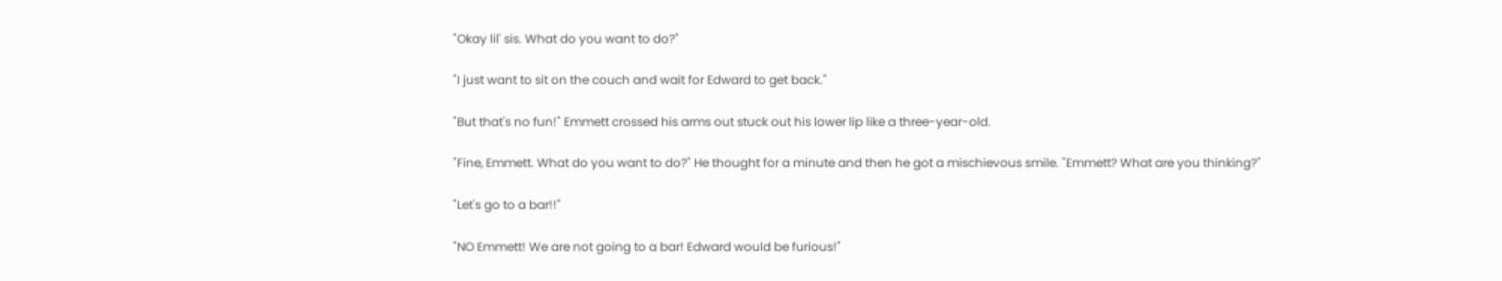"Okay lil' sis. What do you want to do?"

"I just want to sit on the couch and wait for Edward to get back."

"But that's no fun!" Emmett crossed his arms out stuck out his lower lip like a three-year-old.

"Fine, Emmett. What do you want to do?" He thought for a minute and then he got a mischievous smile. "Emmett? What are you thinking?"

"Let's go to a bar!!"

"NO Emmett! We are not going to a bar! Edward would be furious!"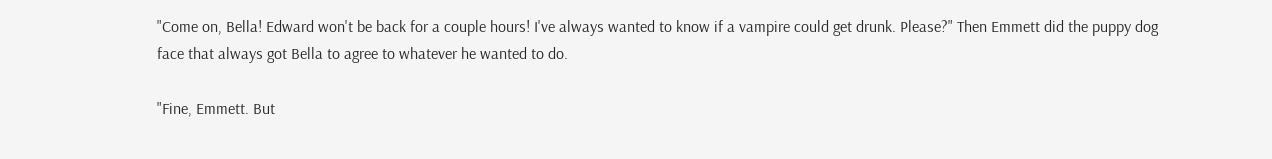"Come on, Bella! Edward won't be back for a couple hours! I've always wanted to know if a vampire could get drunk. Please?" Then Emmett did the puppy dog face that always got Bella to agree to whatever he wanted to do.

"Fine, Emmett. But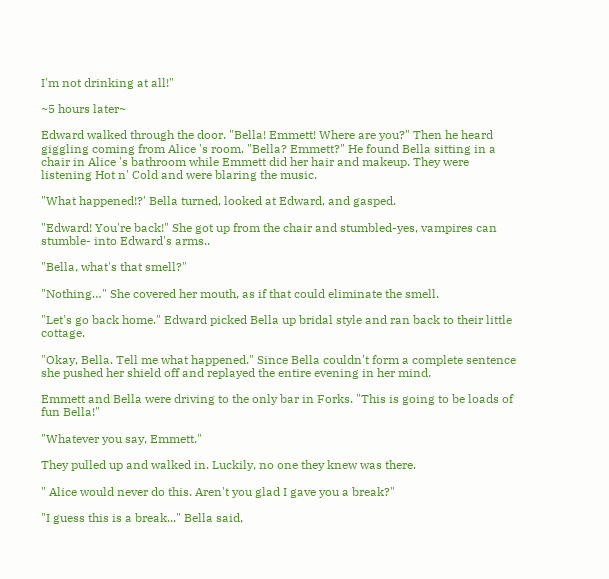I'm not drinking at all!"

~5 hours later~

Edward walked through the door. "Bella! Emmett! Where are you?" Then he heard giggling coming from Alice 's room. "Bella? Emmett?" He found Bella sitting in a chair in Alice 's bathroom while Emmett did her hair and makeup. They were listening Hot n' Cold and were blaring the music.

"What happened!?' Bella turned, looked at Edward, and gasped.

"Edward! You're back!" She got up from the chair and stumbled-yes, vampires can stumble- into Edward's arms..

"Bella, what's that smell?"

"Nothing…" She covered her mouth, as if that could eliminate the smell.

"Let's go back home." Edward picked Bella up bridal style and ran back to their little cottage.

"Okay, Bella. Tell me what happened." Since Bella couldn't form a complete sentence she pushed her shield off and replayed the entire evening in her mind.

Emmett and Bella were driving to the only bar in Forks. "This is going to be loads of fun Bella!"

"Whatever you say, Emmett."

They pulled up and walked in. Luckily, no one they knew was there.

" Alice would never do this. Aren't you glad I gave you a break?"

"I guess this is a break..." Bella said,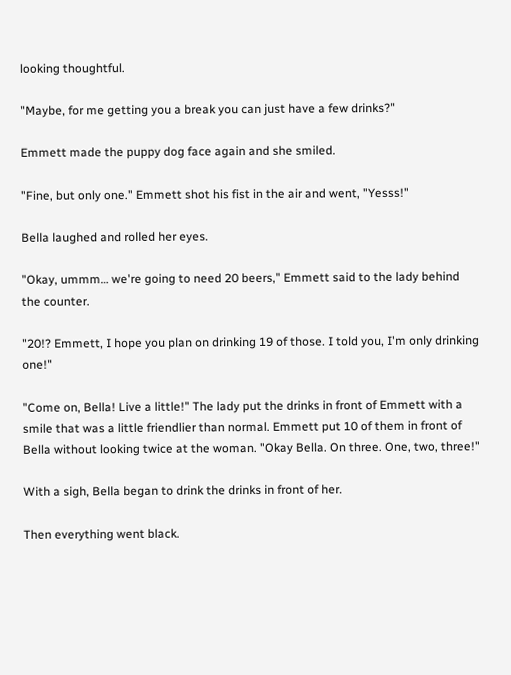looking thoughtful.

"Maybe, for me getting you a break you can just have a few drinks?"

Emmett made the puppy dog face again and she smiled.

"Fine, but only one." Emmett shot his fist in the air and went, "Yesss!"

Bella laughed and rolled her eyes.

"Okay, ummm… we're going to need 20 beers," Emmett said to the lady behind the counter.

"20!? Emmett, I hope you plan on drinking 19 of those. I told you, I'm only drinking one!"

"Come on, Bella! Live a little!" The lady put the drinks in front of Emmett with a smile that was a little friendlier than normal. Emmett put 10 of them in front of Bella without looking twice at the woman. "Okay Bella. On three. One, two, three!"

With a sigh, Bella began to drink the drinks in front of her.

Then everything went black.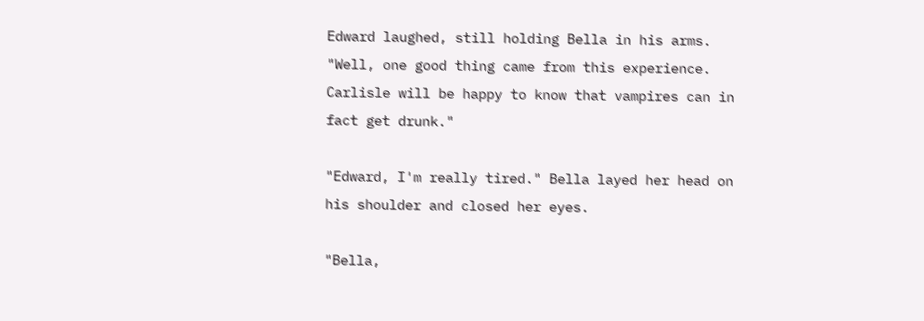Edward laughed, still holding Bella in his arms. "Well, one good thing came from this experience. Carlisle will be happy to know that vampires can in fact get drunk."

"Edward, I'm really tired." Bella layed her head on his shoulder and closed her eyes.

"Bella,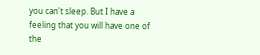you can't sleep. But I have a feeling that you will have one of the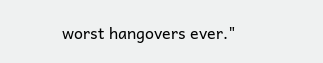worst hangovers ever."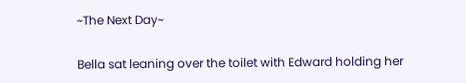~The Next Day~

Bella sat leaning over the toilet with Edward holding her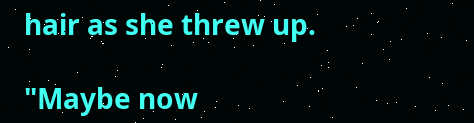hair as she threw up.

"Maybe now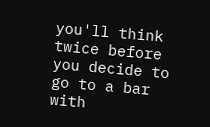you'll think twice before you decide to go to a bar with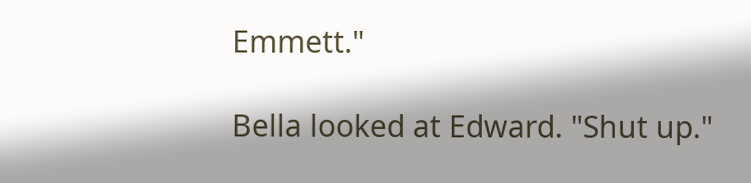Emmett."

Bella looked at Edward. "Shut up."